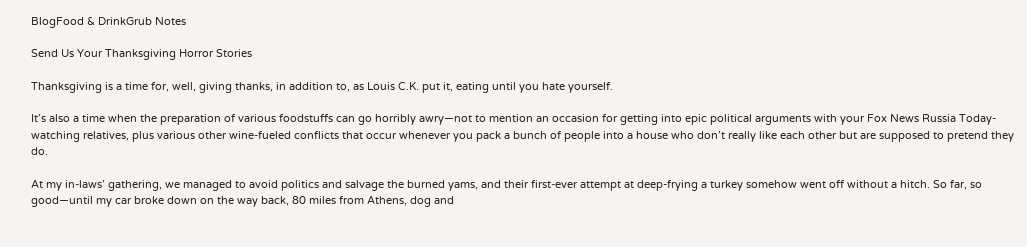BlogFood & DrinkGrub Notes

Send Us Your Thanksgiving Horror Stories

Thanksgiving is a time for, well, giving thanks, in addition to, as Louis C.K. put it, eating until you hate yourself.

It’s also a time when the preparation of various foodstuffs can go horribly awry—not to mention an occasion for getting into epic political arguments with your Fox News Russia Today-watching relatives, plus various other wine-fueled conflicts that occur whenever you pack a bunch of people into a house who don’t really like each other but are supposed to pretend they do.

At my in-laws’ gathering, we managed to avoid politics and salvage the burned yams, and their first-ever attempt at deep-frying a turkey somehow went off without a hitch. So far, so good—until my car broke down on the way back, 80 miles from Athens, dog and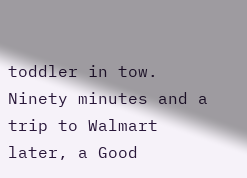toddler in tow. Ninety minutes and a trip to Walmart later, a Good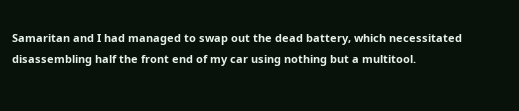Samaritan and I had managed to swap out the dead battery, which necessitated disassembling half the front end of my car using nothing but a multitool.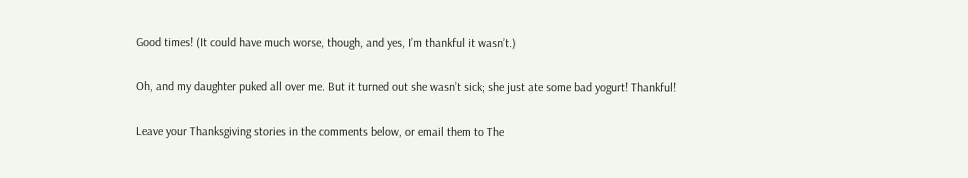Good times! (It could have much worse, though, and yes, I’m thankful it wasn’t.)

Oh, and my daughter puked all over me. But it turned out she wasn’t sick; she just ate some bad yogurt! Thankful!

Leave your Thanksgiving stories in the comments below, or email them to The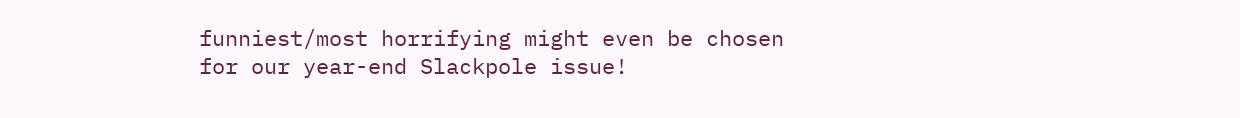funniest/most horrifying might even be chosen for our year-end Slackpole issue!